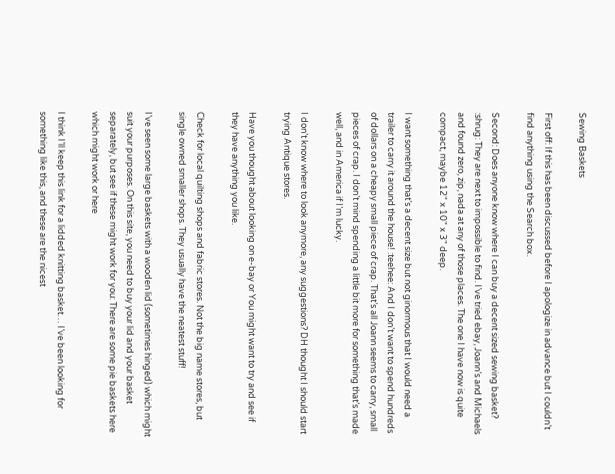Sewing Baskets

First off: If this has been discussed before I apologize in advance but I couldn’t find anything using the Search box.

Second: Does anyone know where I can buy a decent sized sewing basket? :shrug: They are next to impossible to find. I’ve tried ebay, Joann’s and Michaels and found zero, zip, nada at any of those places. The one I have now is quite compact, maybe 12" x 10" x 3" deep.

I want something that’s a decent size but not ginormous that I would need a trailer to carry it around the house! :teehee: And I don’t want to spend hundreds of dollars on a cheapy small piece of crap. That’s all Joann seems to carry, small pieces of crap. I don’t mind spending a little bit more for something that’s made well, and in America if I’m lucky.

I don’t know where to look anymore, any suggestions? DH thought I should start trying Antique stores.

Have you thought about looking on e-bay or You might want to try and see if they have anything you like.

Check for local quilting shops and fabric stores. Not the big name stores, but single owned smaller shops. They usually have the neatest stuff!

I’ve seen some large baskets with a wooden lid (sometimes hinged) which might suit your purposes. On this site, you need to buy your lid and your basket separately, but see if these might work for you: There are some pie baskets here which might work or here

I think I’ll keep this link for a lidded knitting basket… I’ve been looking for something like this, and these are the nicest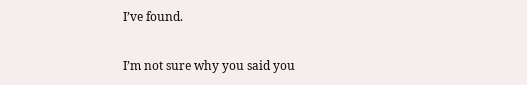I’ve found.

I’m not sure why you said you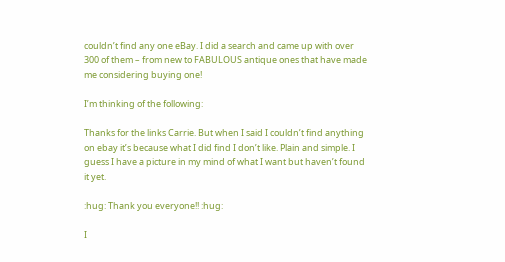couldn’t find any one eBay. I did a search and came up with over 300 of them – from new to FABULOUS antique ones that have made me considering buying one!

I’m thinking of the following:

Thanks for the links Carrie. But when I said I couldn’t find anything on ebay it’s because what I did find I don’t like. Plain and simple. I guess I have a picture in my mind of what I want but haven’t found it yet.

:hug: Thank you everyone!! :hug:

I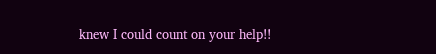knew I could count on your help!!